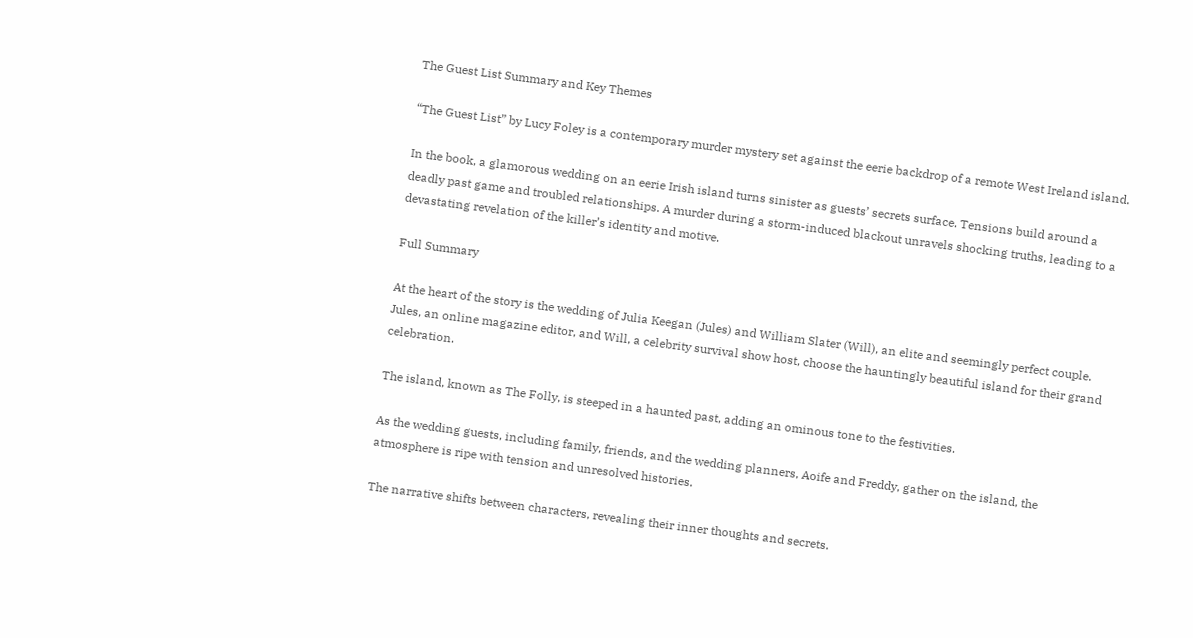The Guest List Summary and Key Themes

“The Guest List” by Lucy Foley is a contemporary murder mystery set against the eerie backdrop of a remote West Ireland island.

In the book, a glamorous wedding on an eerie Irish island turns sinister as guests’ secrets surface. Tensions build around a deadly past game and troubled relationships. A murder during a storm-induced blackout unravels shocking truths, leading to a devastating revelation of the killer’s identity and motive.

Full Summary

At the heart of the story is the wedding of Julia Keegan (Jules) and William Slater (Will), an elite and seemingly perfect couple. Jules, an online magazine editor, and Will, a celebrity survival show host, choose the hauntingly beautiful island for their grand celebration.

The island, known as The Folly, is steeped in a haunted past, adding an ominous tone to the festivities.

As the wedding guests, including family, friends, and the wedding planners, Aoife and Freddy, gather on the island, the atmosphere is ripe with tension and unresolved histories.

The narrative shifts between characters, revealing their inner thoughts and secrets.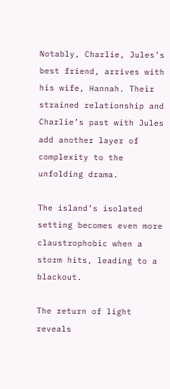Notably, Charlie, Jules’s best friend, arrives with his wife, Hannah. Their strained relationship and Charlie’s past with Jules add another layer of complexity to the unfolding drama.

The island’s isolated setting becomes even more claustrophobic when a storm hits, leading to a blackout.

The return of light reveals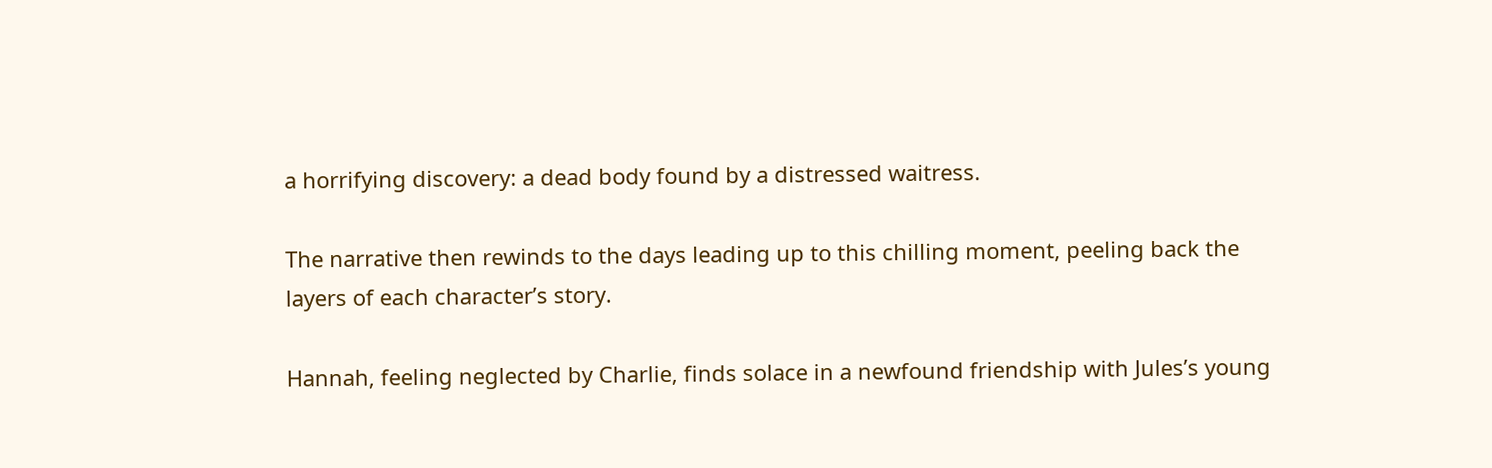a horrifying discovery: a dead body found by a distressed waitress.

The narrative then rewinds to the days leading up to this chilling moment, peeling back the layers of each character’s story.

Hannah, feeling neglected by Charlie, finds solace in a newfound friendship with Jules’s young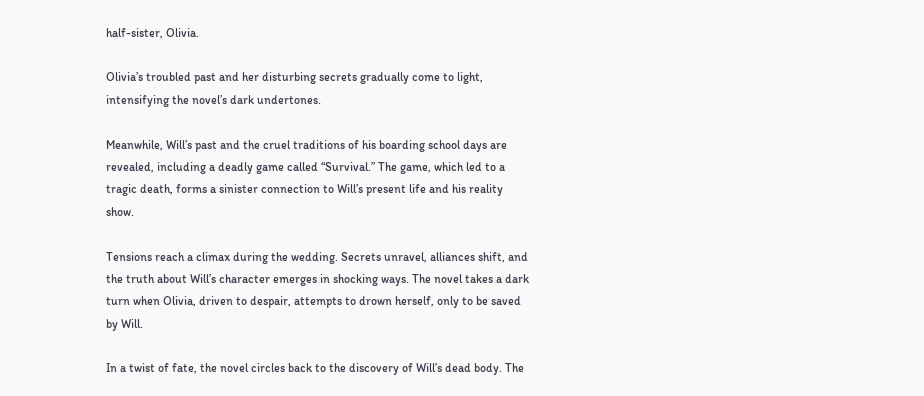half-sister, Olivia.

Olivia’s troubled past and her disturbing secrets gradually come to light, intensifying the novel’s dark undertones.

Meanwhile, Will’s past and the cruel traditions of his boarding school days are revealed, including a deadly game called “Survival.” The game, which led to a tragic death, forms a sinister connection to Will’s present life and his reality show.

Tensions reach a climax during the wedding. Secrets unravel, alliances shift, and the truth about Will’s character emerges in shocking ways. The novel takes a dark turn when Olivia, driven to despair, attempts to drown herself, only to be saved by Will.

In a twist of fate, the novel circles back to the discovery of Will’s dead body. The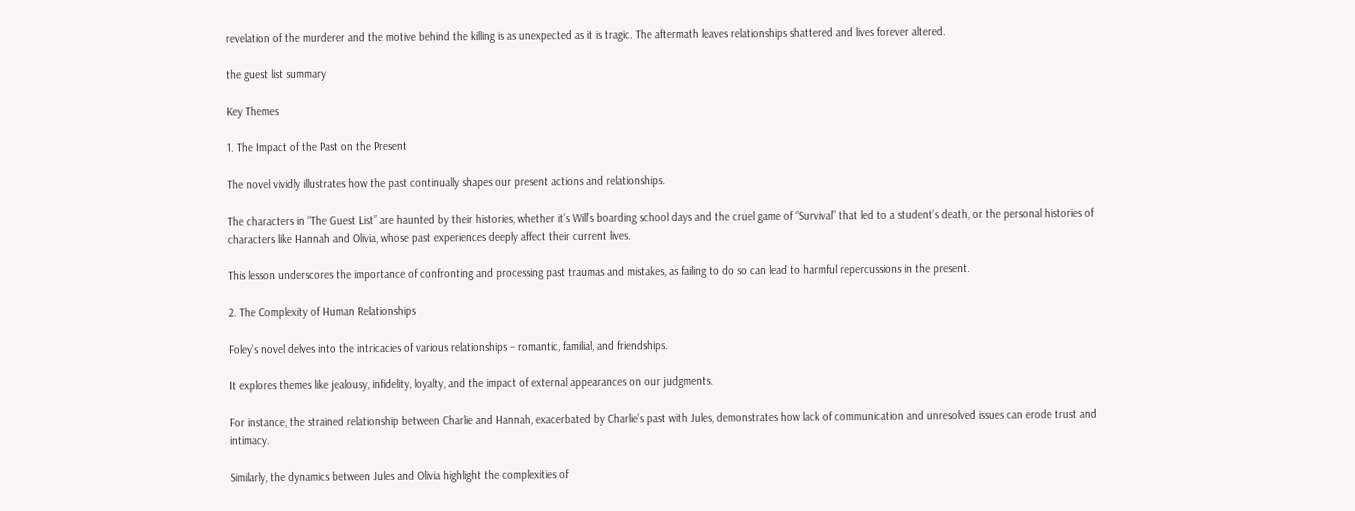revelation of the murderer and the motive behind the killing is as unexpected as it is tragic. The aftermath leaves relationships shattered and lives forever altered.

the guest list summary

Key Themes

1. The Impact of the Past on the Present

The novel vividly illustrates how the past continually shapes our present actions and relationships.

The characters in “The Guest List” are haunted by their histories, whether it’s Will’s boarding school days and the cruel game of “Survival” that led to a student’s death, or the personal histories of characters like Hannah and Olivia, whose past experiences deeply affect their current lives.

This lesson underscores the importance of confronting and processing past traumas and mistakes, as failing to do so can lead to harmful repercussions in the present.

2. The Complexity of Human Relationships

Foley’s novel delves into the intricacies of various relationships – romantic, familial, and friendships.

It explores themes like jealousy, infidelity, loyalty, and the impact of external appearances on our judgments.

For instance, the strained relationship between Charlie and Hannah, exacerbated by Charlie’s past with Jules, demonstrates how lack of communication and unresolved issues can erode trust and intimacy.

Similarly, the dynamics between Jules and Olivia highlight the complexities of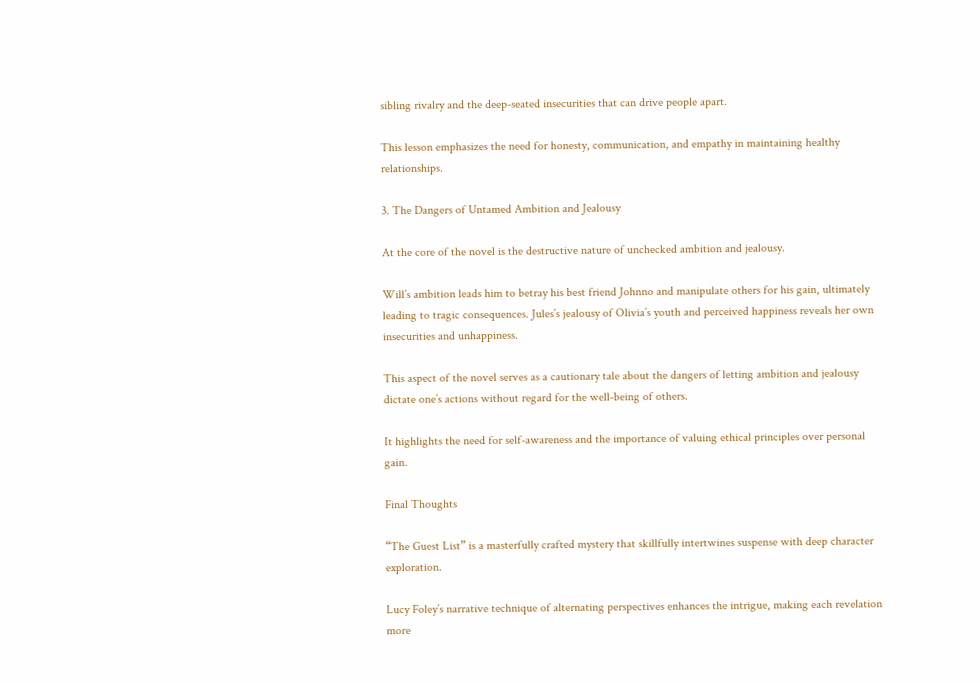sibling rivalry and the deep-seated insecurities that can drive people apart.

This lesson emphasizes the need for honesty, communication, and empathy in maintaining healthy relationships.

3. The Dangers of Untamed Ambition and Jealousy

At the core of the novel is the destructive nature of unchecked ambition and jealousy.

Will’s ambition leads him to betray his best friend Johnno and manipulate others for his gain, ultimately leading to tragic consequences. Jules’s jealousy of Olivia’s youth and perceived happiness reveals her own insecurities and unhappiness.

This aspect of the novel serves as a cautionary tale about the dangers of letting ambition and jealousy dictate one’s actions without regard for the well-being of others.

It highlights the need for self-awareness and the importance of valuing ethical principles over personal gain.

Final Thoughts

“The Guest List” is a masterfully crafted mystery that skillfully intertwines suspense with deep character exploration.

Lucy Foley’s narrative technique of alternating perspectives enhances the intrigue, making each revelation more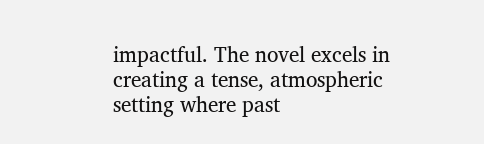impactful. The novel excels in creating a tense, atmospheric setting where past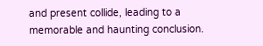and present collide, leading to a memorable and haunting conclusion.